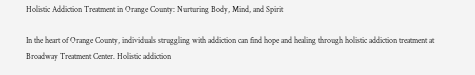Holistic Addiction Treatment in Orange County: Nurturing Body, Mind, and Spirit

In the heart of Orange County, individuals struggling with addiction can find hope and healing through holistic addiction treatment at Broadway Treatment Center. Holistic addiction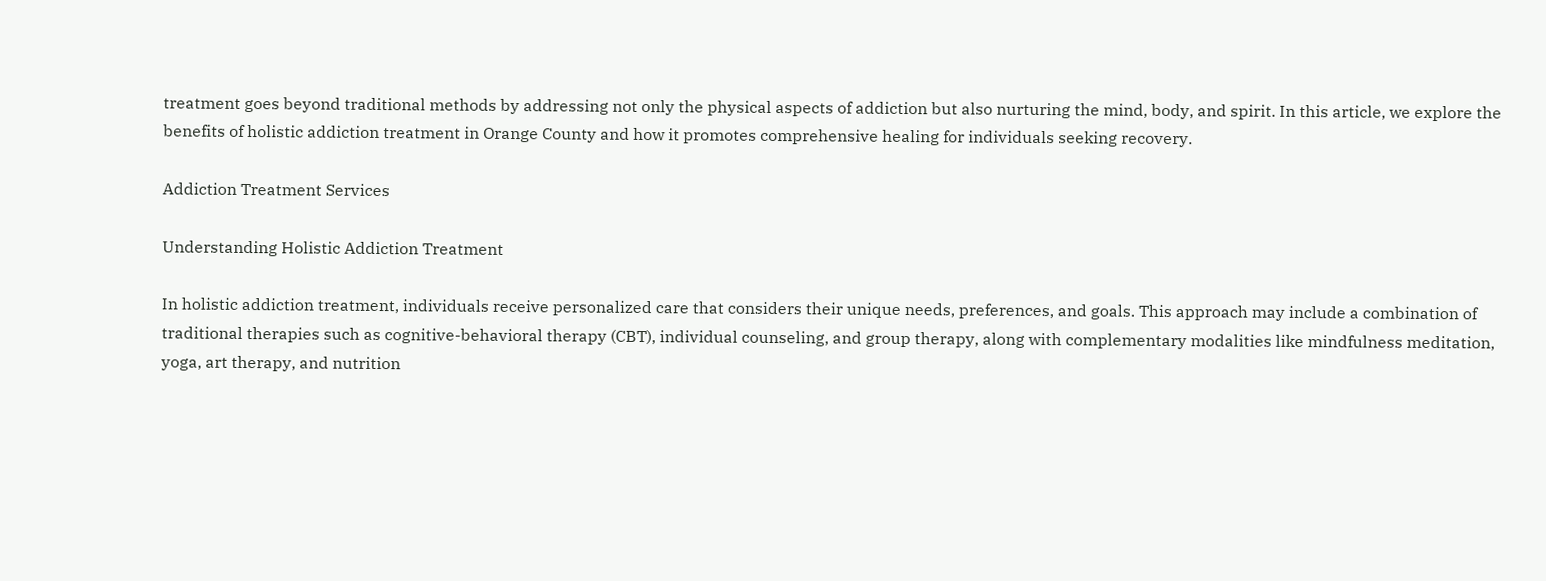treatment goes beyond traditional methods by addressing not only the physical aspects of addiction but also nurturing the mind, body, and spirit. In this article, we explore the benefits of holistic addiction treatment in Orange County and how it promotes comprehensive healing for individuals seeking recovery.

Addiction Treatment Services

Understanding Holistic Addiction Treatment

In holistic addiction treatment, individuals receive personalized care that considers their unique needs, preferences, and goals. This approach may include a combination of traditional therapies such as cognitive-behavioral therapy (CBT), individual counseling, and group therapy, along with complementary modalities like mindfulness meditation, yoga, art therapy, and nutrition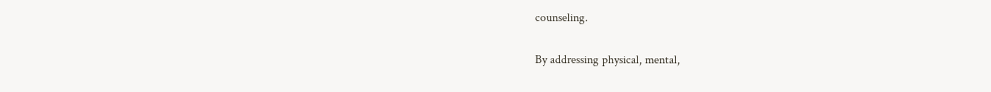counseling.

By addressing physical, mental,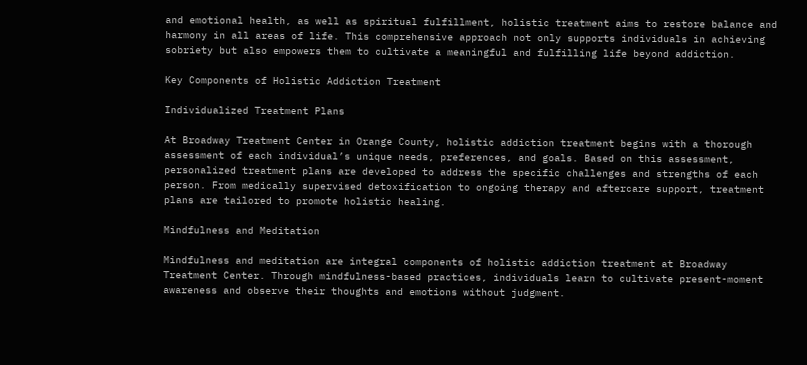and emotional health, as well as spiritual fulfillment, holistic treatment aims to restore balance and harmony in all areas of life. This comprehensive approach not only supports individuals in achieving sobriety but also empowers them to cultivate a meaningful and fulfilling life beyond addiction.

Key Components of Holistic Addiction Treatment

Individualized Treatment Plans

At Broadway Treatment Center in Orange County, holistic addiction treatment begins with a thorough assessment of each individual’s unique needs, preferences, and goals. Based on this assessment, personalized treatment plans are developed to address the specific challenges and strengths of each person. From medically supervised detoxification to ongoing therapy and aftercare support, treatment plans are tailored to promote holistic healing.

Mindfulness and Meditation

Mindfulness and meditation are integral components of holistic addiction treatment at Broadway Treatment Center. Through mindfulness-based practices, individuals learn to cultivate present-moment awareness and observe their thoughts and emotions without judgment.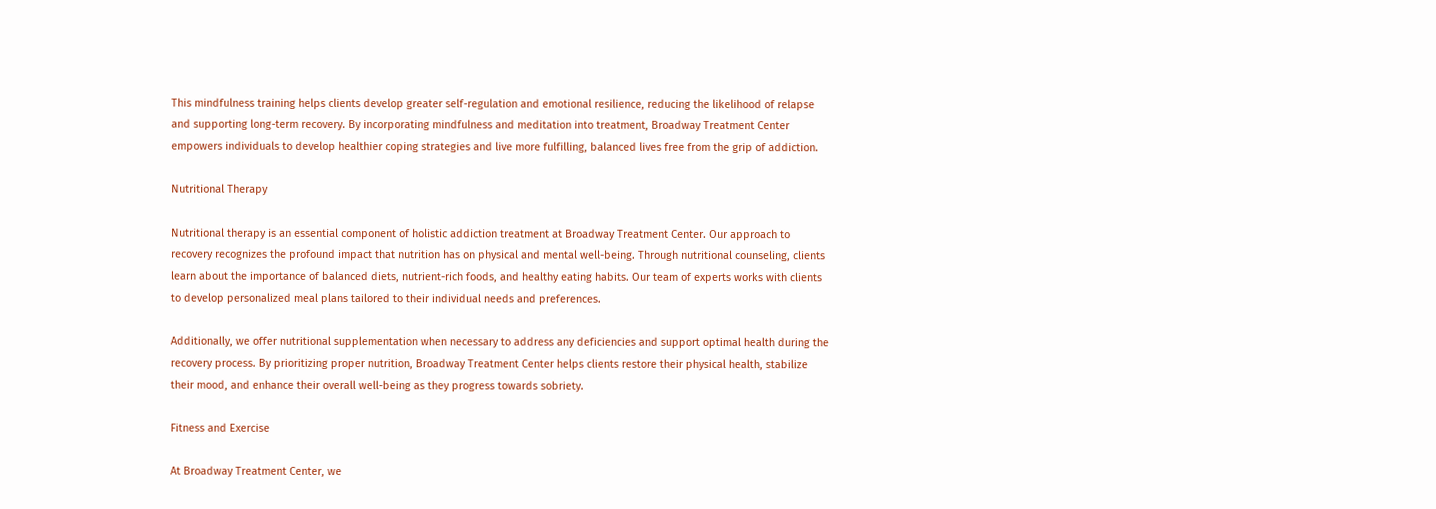This mindfulness training helps clients develop greater self-regulation and emotional resilience, reducing the likelihood of relapse and supporting long-term recovery. By incorporating mindfulness and meditation into treatment, Broadway Treatment Center empowers individuals to develop healthier coping strategies and live more fulfilling, balanced lives free from the grip of addiction.

Nutritional Therapy

Nutritional therapy is an essential component of holistic addiction treatment at Broadway Treatment Center. Our approach to recovery recognizes the profound impact that nutrition has on physical and mental well-being. Through nutritional counseling, clients learn about the importance of balanced diets, nutrient-rich foods, and healthy eating habits. Our team of experts works with clients to develop personalized meal plans tailored to their individual needs and preferences.

Additionally, we offer nutritional supplementation when necessary to address any deficiencies and support optimal health during the recovery process. By prioritizing proper nutrition, Broadway Treatment Center helps clients restore their physical health, stabilize their mood, and enhance their overall well-being as they progress towards sobriety.

Fitness and Exercise

At Broadway Treatment Center, we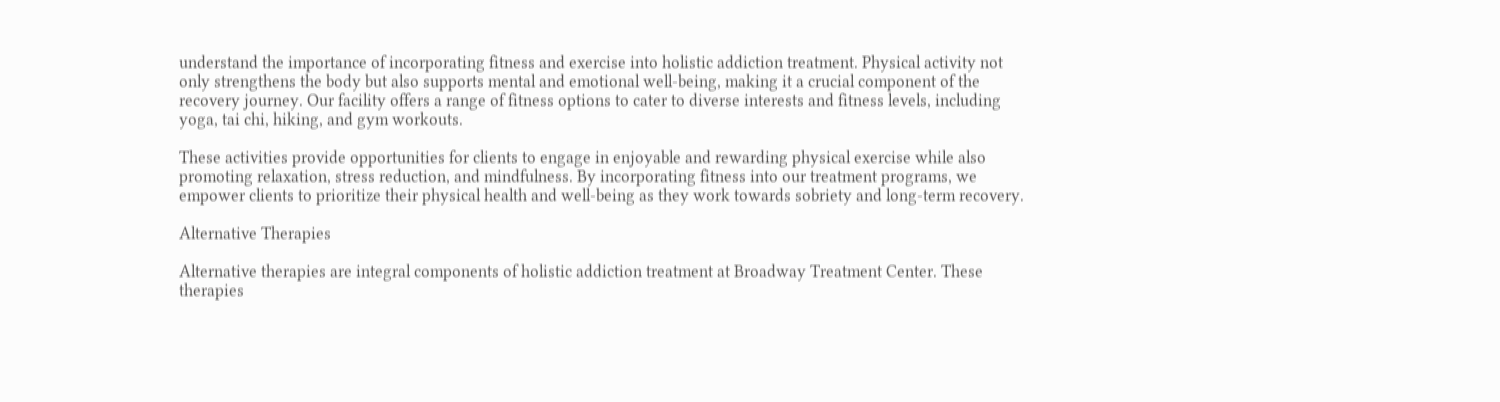understand the importance of incorporating fitness and exercise into holistic addiction treatment. Physical activity not only strengthens the body but also supports mental and emotional well-being, making it a crucial component of the recovery journey. Our facility offers a range of fitness options to cater to diverse interests and fitness levels, including yoga, tai chi, hiking, and gym workouts.

These activities provide opportunities for clients to engage in enjoyable and rewarding physical exercise while also promoting relaxation, stress reduction, and mindfulness. By incorporating fitness into our treatment programs, we empower clients to prioritize their physical health and well-being as they work towards sobriety and long-term recovery.

Alternative Therapies

Alternative therapies are integral components of holistic addiction treatment at Broadway Treatment Center. These therapies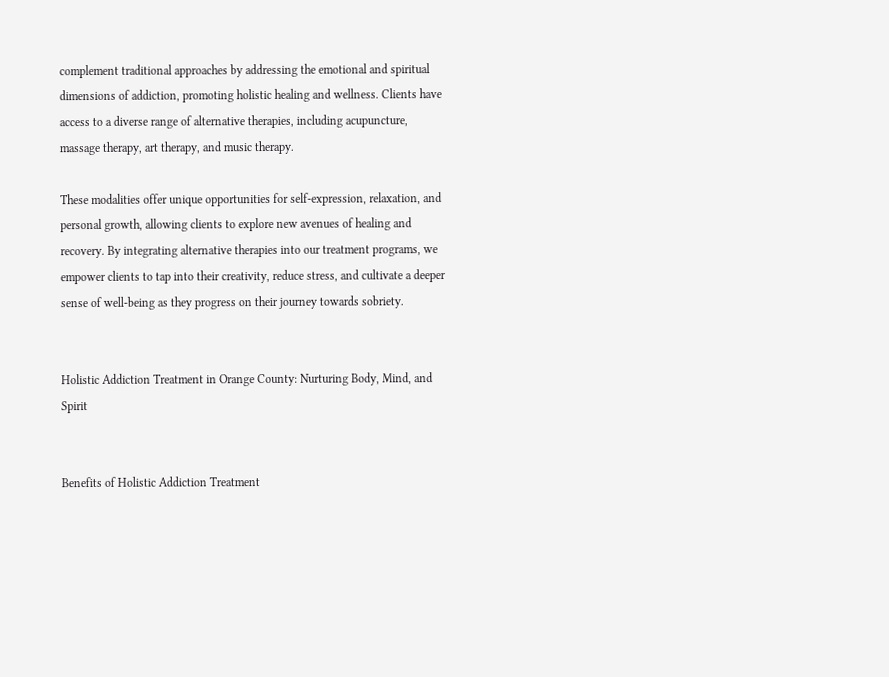complement traditional approaches by addressing the emotional and spiritual dimensions of addiction, promoting holistic healing and wellness. Clients have access to a diverse range of alternative therapies, including acupuncture, massage therapy, art therapy, and music therapy.

These modalities offer unique opportunities for self-expression, relaxation, and personal growth, allowing clients to explore new avenues of healing and recovery. By integrating alternative therapies into our treatment programs, we empower clients to tap into their creativity, reduce stress, and cultivate a deeper sense of well-being as they progress on their journey towards sobriety.


Holistic Addiction Treatment in Orange County: Nurturing Body, Mind, and Spirit


Benefits of Holistic Addiction Treatment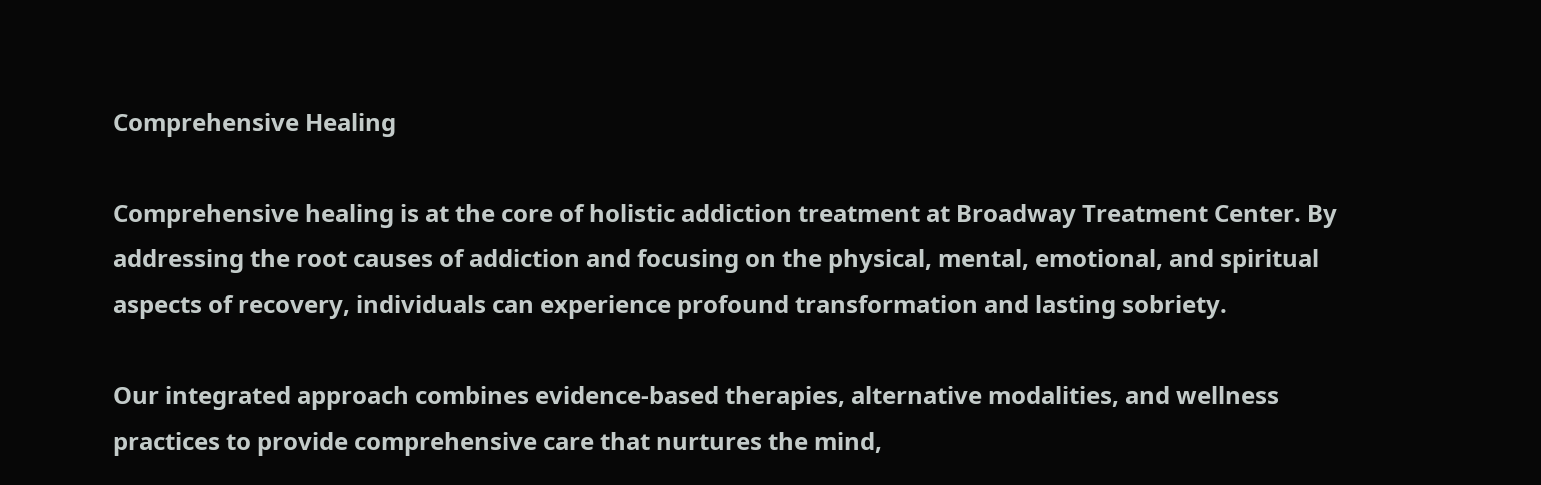Comprehensive Healing

Comprehensive healing is at the core of holistic addiction treatment at Broadway Treatment Center. By addressing the root causes of addiction and focusing on the physical, mental, emotional, and spiritual aspects of recovery, individuals can experience profound transformation and lasting sobriety.

Our integrated approach combines evidence-based therapies, alternative modalities, and wellness practices to provide comprehensive care that nurtures the mind,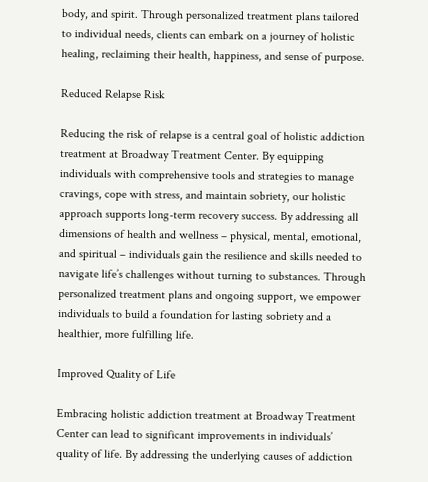body, and spirit. Through personalized treatment plans tailored to individual needs, clients can embark on a journey of holistic healing, reclaiming their health, happiness, and sense of purpose.

Reduced Relapse Risk

Reducing the risk of relapse is a central goal of holistic addiction treatment at Broadway Treatment Center. By equipping individuals with comprehensive tools and strategies to manage cravings, cope with stress, and maintain sobriety, our holistic approach supports long-term recovery success. By addressing all dimensions of health and wellness – physical, mental, emotional, and spiritual – individuals gain the resilience and skills needed to navigate life’s challenges without turning to substances. Through personalized treatment plans and ongoing support, we empower individuals to build a foundation for lasting sobriety and a healthier, more fulfilling life.

Improved Quality of Life

Embracing holistic addiction treatment at Broadway Treatment Center can lead to significant improvements in individuals’ quality of life. By addressing the underlying causes of addiction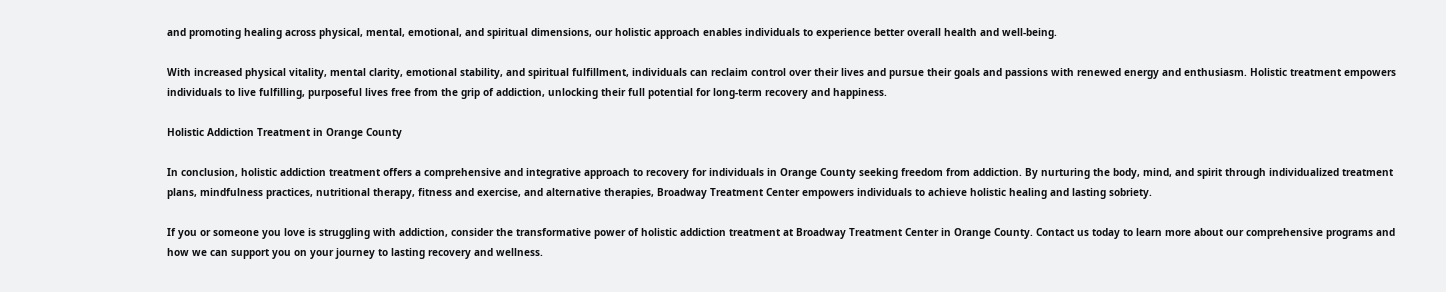and promoting healing across physical, mental, emotional, and spiritual dimensions, our holistic approach enables individuals to experience better overall health and well-being.

With increased physical vitality, mental clarity, emotional stability, and spiritual fulfillment, individuals can reclaim control over their lives and pursue their goals and passions with renewed energy and enthusiasm. Holistic treatment empowers individuals to live fulfilling, purposeful lives free from the grip of addiction, unlocking their full potential for long-term recovery and happiness.

Holistic Addiction Treatment in Orange County

In conclusion, holistic addiction treatment offers a comprehensive and integrative approach to recovery for individuals in Orange County seeking freedom from addiction. By nurturing the body, mind, and spirit through individualized treatment plans, mindfulness practices, nutritional therapy, fitness and exercise, and alternative therapies, Broadway Treatment Center empowers individuals to achieve holistic healing and lasting sobriety.

If you or someone you love is struggling with addiction, consider the transformative power of holistic addiction treatment at Broadway Treatment Center in Orange County. Contact us today to learn more about our comprehensive programs and how we can support you on your journey to lasting recovery and wellness.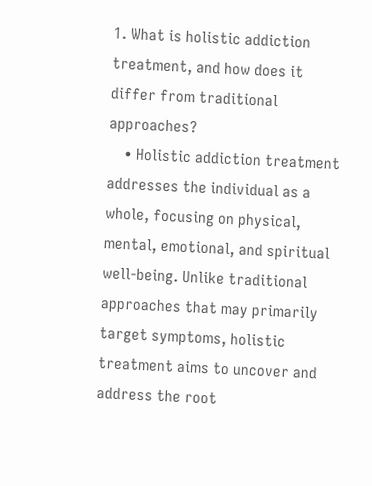1. What is holistic addiction treatment, and how does it differ from traditional approaches?
    • Holistic addiction treatment addresses the individual as a whole, focusing on physical, mental, emotional, and spiritual well-being. Unlike traditional approaches that may primarily target symptoms, holistic treatment aims to uncover and address the root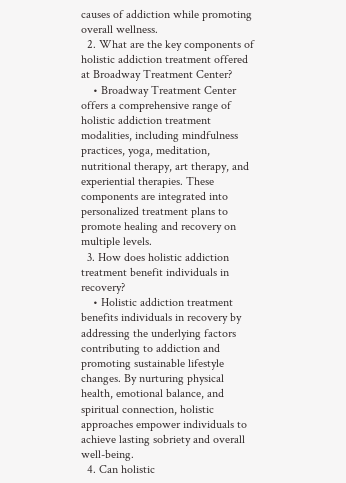causes of addiction while promoting overall wellness.
  2. What are the key components of holistic addiction treatment offered at Broadway Treatment Center?
    • Broadway Treatment Center offers a comprehensive range of holistic addiction treatment modalities, including mindfulness practices, yoga, meditation, nutritional therapy, art therapy, and experiential therapies. These components are integrated into personalized treatment plans to promote healing and recovery on multiple levels.
  3. How does holistic addiction treatment benefit individuals in recovery?
    • Holistic addiction treatment benefits individuals in recovery by addressing the underlying factors contributing to addiction and promoting sustainable lifestyle changes. By nurturing physical health, emotional balance, and spiritual connection, holistic approaches empower individuals to achieve lasting sobriety and overall well-being.
  4. Can holistic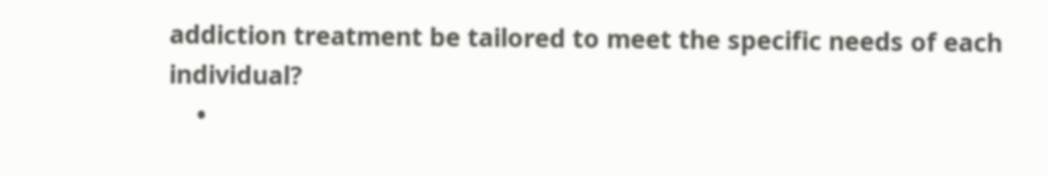addiction treatment be tailored to meet the specific needs of each individual?
    •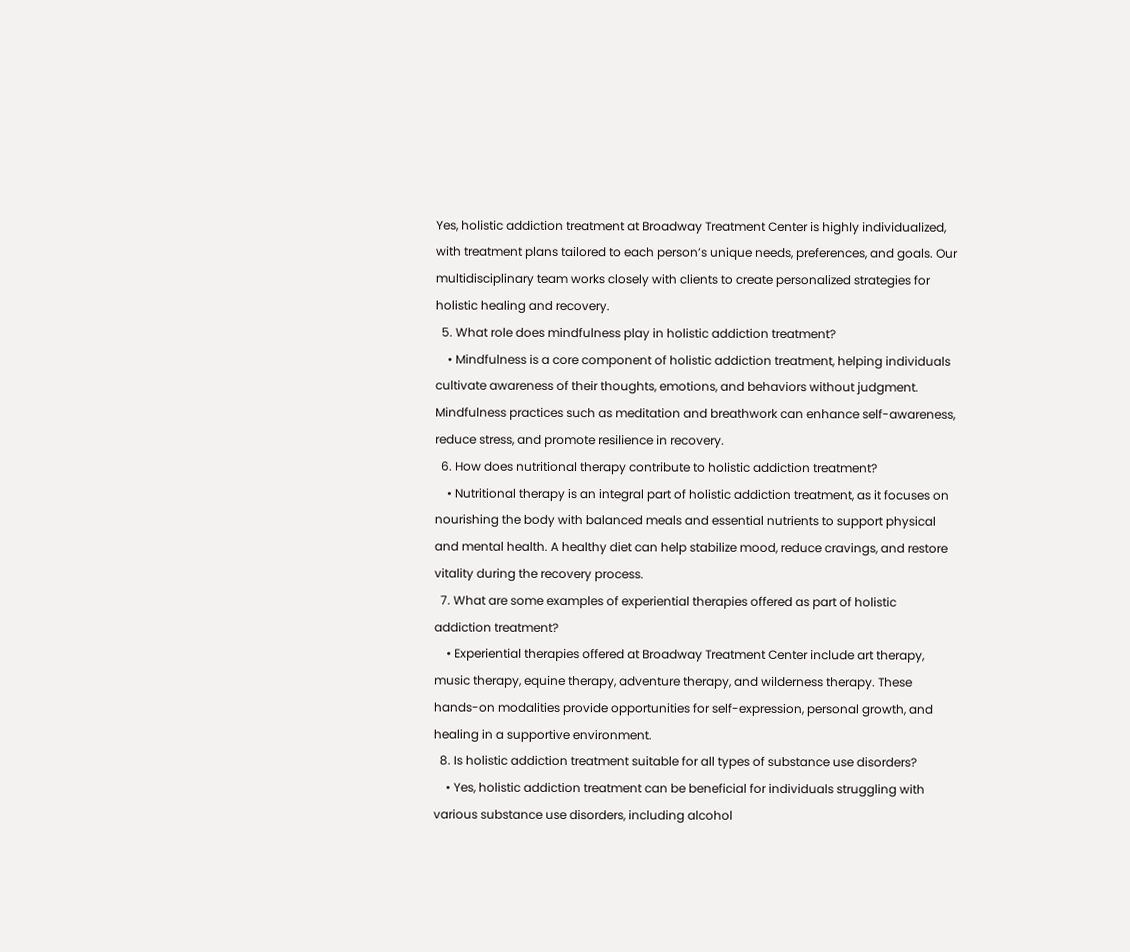Yes, holistic addiction treatment at Broadway Treatment Center is highly individualized, with treatment plans tailored to each person’s unique needs, preferences, and goals. Our multidisciplinary team works closely with clients to create personalized strategies for holistic healing and recovery.
  5. What role does mindfulness play in holistic addiction treatment?
    • Mindfulness is a core component of holistic addiction treatment, helping individuals cultivate awareness of their thoughts, emotions, and behaviors without judgment. Mindfulness practices such as meditation and breathwork can enhance self-awareness, reduce stress, and promote resilience in recovery.
  6. How does nutritional therapy contribute to holistic addiction treatment?
    • Nutritional therapy is an integral part of holistic addiction treatment, as it focuses on nourishing the body with balanced meals and essential nutrients to support physical and mental health. A healthy diet can help stabilize mood, reduce cravings, and restore vitality during the recovery process.
  7. What are some examples of experiential therapies offered as part of holistic addiction treatment?
    • Experiential therapies offered at Broadway Treatment Center include art therapy, music therapy, equine therapy, adventure therapy, and wilderness therapy. These hands-on modalities provide opportunities for self-expression, personal growth, and healing in a supportive environment.
  8. Is holistic addiction treatment suitable for all types of substance use disorders?
    • Yes, holistic addiction treatment can be beneficial for individuals struggling with various substance use disorders, including alcohol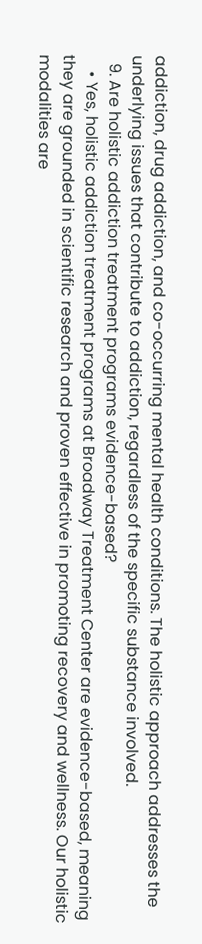addiction, drug addiction, and co-occurring mental health conditions. The holistic approach addresses the underlying issues that contribute to addiction, regardless of the specific substance involved.
  9. Are holistic addiction treatment programs evidence-based?
    • Yes, holistic addiction treatment programs at Broadway Treatment Center are evidence-based, meaning they are grounded in scientific research and proven effective in promoting recovery and wellness. Our holistic modalities are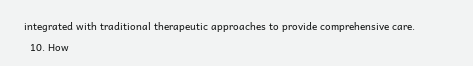integrated with traditional therapeutic approaches to provide comprehensive care.
  10. How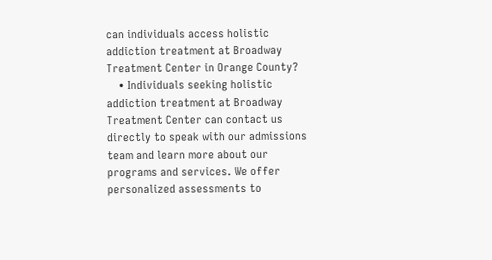can individuals access holistic addiction treatment at Broadway Treatment Center in Orange County?
    • Individuals seeking holistic addiction treatment at Broadway Treatment Center can contact us directly to speak with our admissions team and learn more about our programs and services. We offer personalized assessments to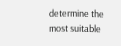determine the most suitable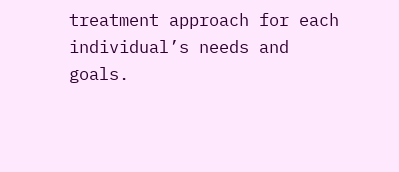treatment approach for each individual’s needs and goals.